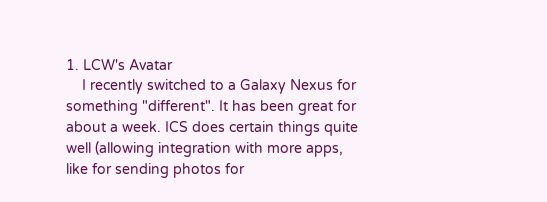1. LCW's Avatar
    I recently switched to a Galaxy Nexus for something "different". It has been great for about a week. ICS does certain things quite well (allowing integration with more apps, like for sending photos for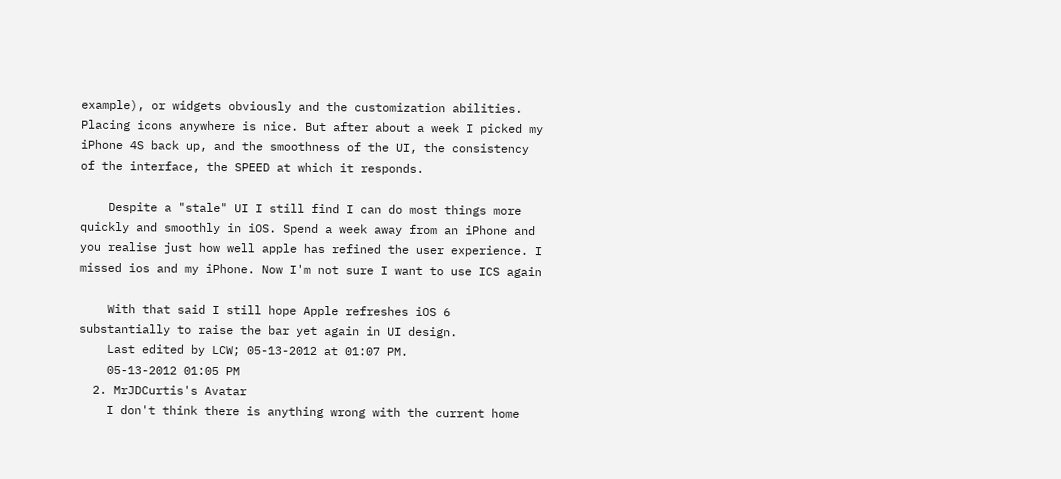example), or widgets obviously and the customization abilities. Placing icons anywhere is nice. But after about a week I picked my iPhone 4S back up, and the smoothness of the UI, the consistency of the interface, the SPEED at which it responds.

    Despite a "stale" UI I still find I can do most things more quickly and smoothly in iOS. Spend a week away from an iPhone and you realise just how well apple has refined the user experience. I missed ios and my iPhone. Now I'm not sure I want to use ICS again

    With that said I still hope Apple refreshes iOS 6 substantially to raise the bar yet again in UI design.
    Last edited by LCW; 05-13-2012 at 01:07 PM.
    05-13-2012 01:05 PM
  2. MrJDCurtis's Avatar
    I don't think there is anything wrong with the current home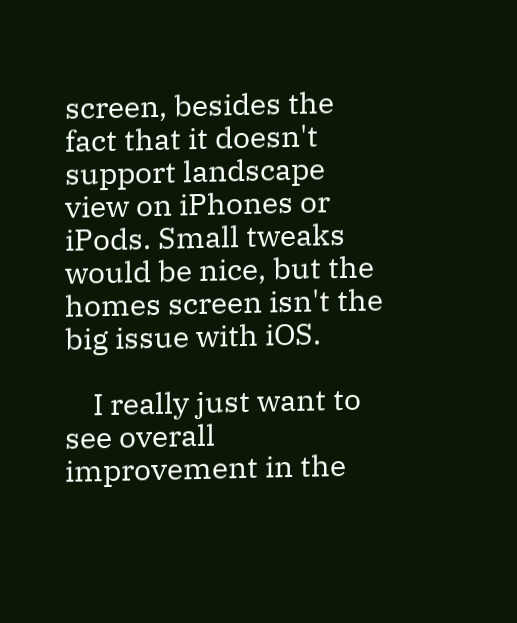screen, besides the fact that it doesn't support landscape view on iPhones or iPods. Small tweaks would be nice, but the homes screen isn't the big issue with iOS.

    I really just want to see overall improvement in the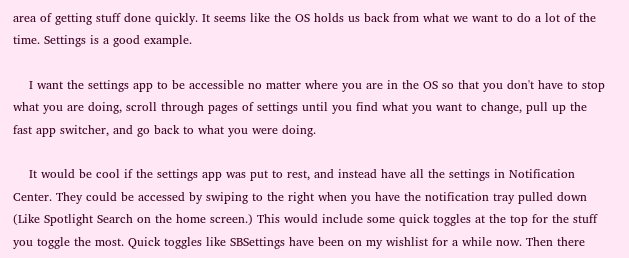area of getting stuff done quickly. It seems like the OS holds us back from what we want to do a lot of the time. Settings is a good example.

    I want the settings app to be accessible no matter where you are in the OS so that you don't have to stop what you are doing, scroll through pages of settings until you find what you want to change, pull up the fast app switcher, and go back to what you were doing.

    It would be cool if the settings app was put to rest, and instead have all the settings in Notification Center. They could be accessed by swiping to the right when you have the notification tray pulled down (Like Spotlight Search on the home screen.) This would include some quick toggles at the top for the stuff you toggle the most. Quick toggles like SBSettings have been on my wishlist for a while now. Then there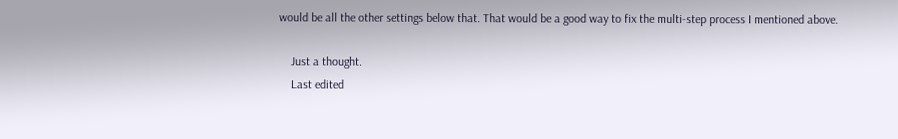would be all the other settings below that. That would be a good way to fix the multi-step process I mentioned above.

    Just a thought.
    Last edited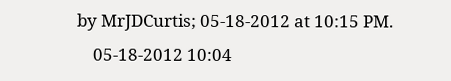by MrJDCurtis; 05-18-2012 at 10:15 PM.
    05-18-2012 10:04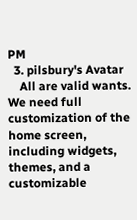PM
  3. pilsbury's Avatar
    All are valid wants. We need full customization of the home screen, including widgets, themes, and a customizable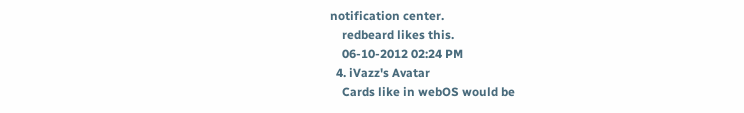notification center.
    redbeard likes this.
    06-10-2012 02:24 PM
  4. iVazz's Avatar
    Cards like in webOS would be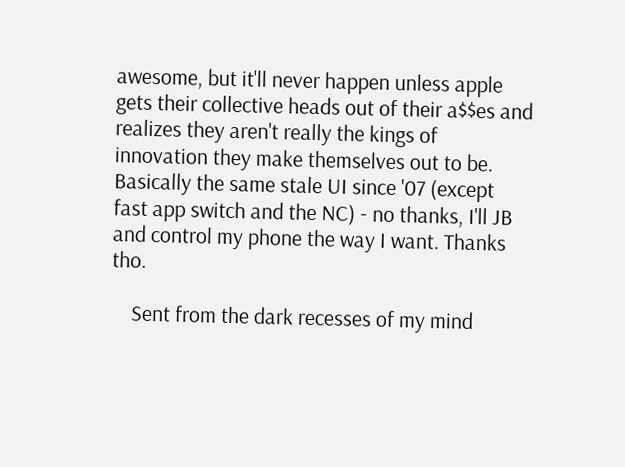awesome, but it'll never happen unless apple gets their collective heads out of their a$$es and realizes they aren't really the kings of innovation they make themselves out to be. Basically the same stale UI since '07 (except fast app switch and the NC) - no thanks, I'll JB and control my phone the way I want. Thanks tho.

    Sent from the dark recesses of my mind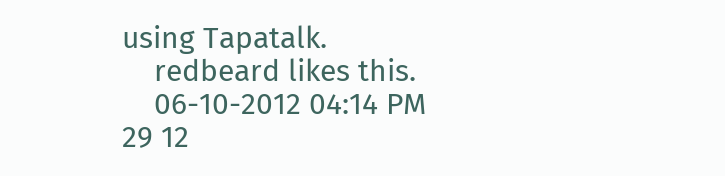using Tapatalk.
    redbeard likes this.
    06-10-2012 04:14 PM
29 12